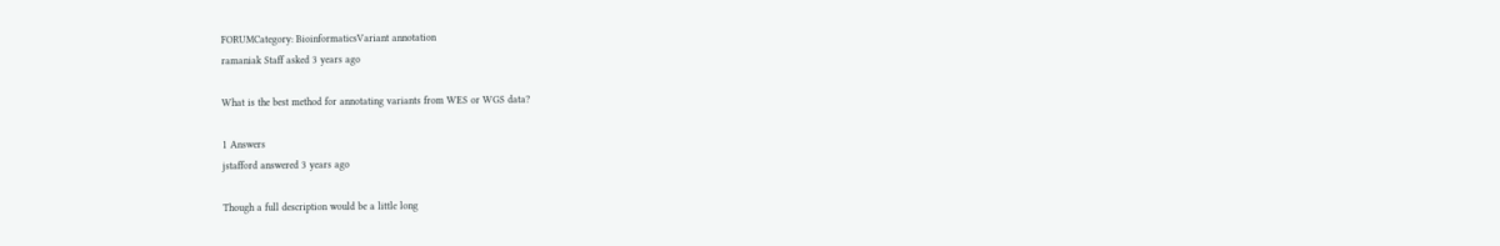FORUMCategory: BioinformaticsVariant annotation
ramaniak Staff asked 3 years ago

What is the best method for annotating variants from WES or WGS data?

1 Answers
jstafford answered 3 years ago

Though a full description would be a little long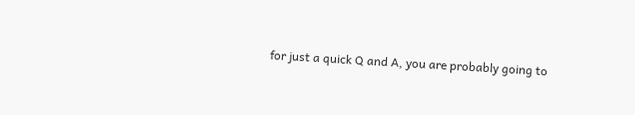for just a quick Q and A, you are probably going to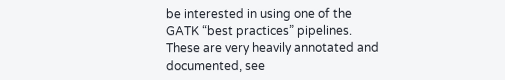be interested in using one of the GATK “best practices” pipelines. These are very heavily annotated and documented, see